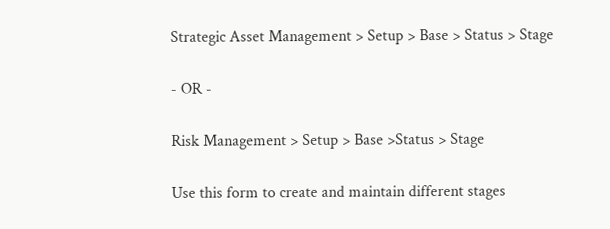Strategic Asset Management > Setup > Base > Status > Stage

- OR -

Risk Management > Setup > Base >Status > Stage

Use this form to create and maintain different stages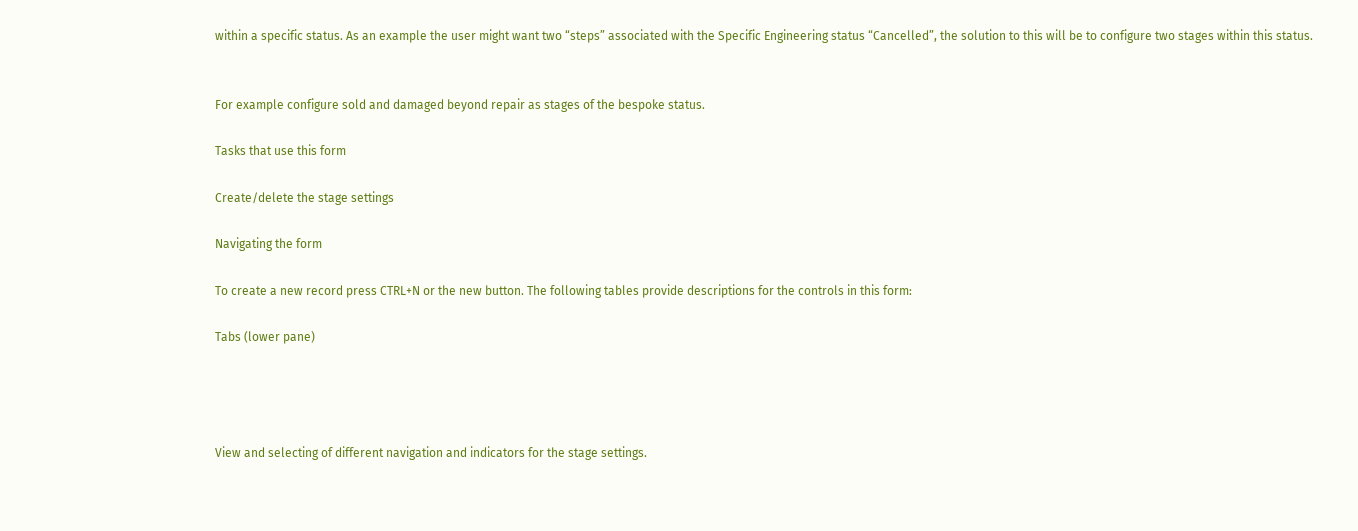within a specific status. As an example the user might want two “steps” associated with the Specific Engineering status “Cancelled”, the solution to this will be to configure two stages within this status.


For example configure sold and damaged beyond repair as stages of the bespoke status.

Tasks that use this form

Create/delete the stage settings

Navigating the form

To create a new record press CTRL+N or the new button. The following tables provide descriptions for the controls in this form:

Tabs (lower pane)




View and selecting of different navigation and indicators for the stage settings.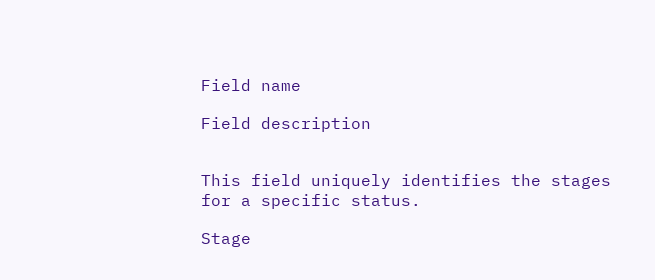Field name

Field description


This field uniquely identifies the stages for a specific status.

Stage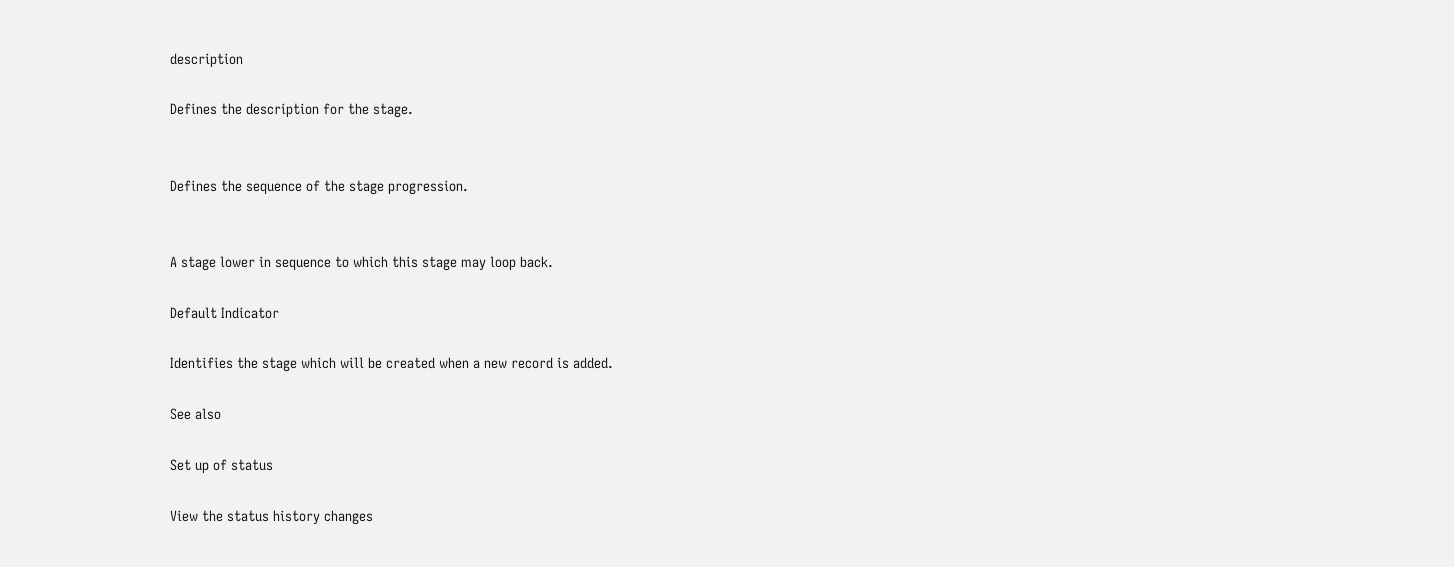description

Defines the description for the stage.


Defines the sequence of the stage progression.


A stage lower in sequence to which this stage may loop back.

Default Indicator

Identifies the stage which will be created when a new record is added.

See also

Set up of status

View the status history changes